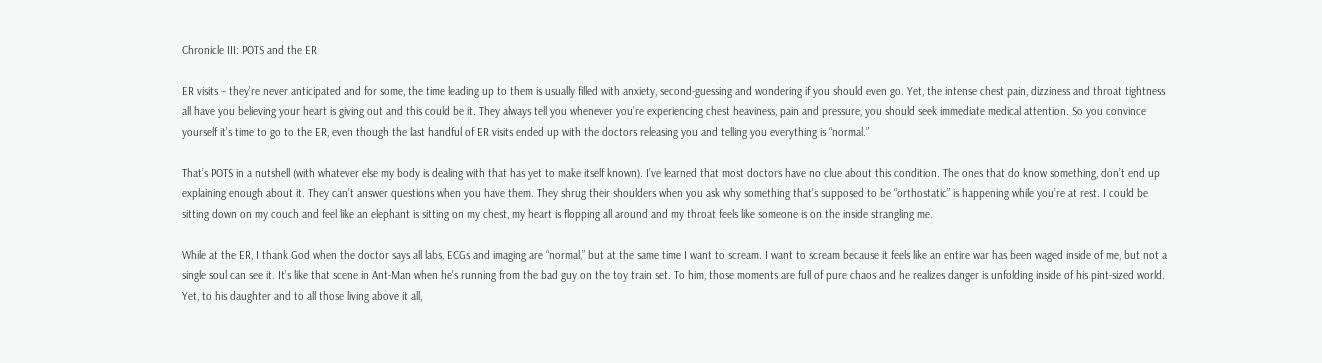Chronicle III: POTS and the ER

ER visits – they’re never anticipated and for some, the time leading up to them is usually filled with anxiety, second-guessing and wondering if you should even go. Yet, the intense chest pain, dizziness and throat tightness all have you believing your heart is giving out and this could be it. They always tell you whenever you’re experiencing chest heaviness, pain and pressure, you should seek immediate medical attention. So you convince yourself it’s time to go to the ER, even though the last handful of ER visits ended up with the doctors releasing you and telling you everything is “normal.”

That’s POTS in a nutshell (with whatever else my body is dealing with that has yet to make itself known). I’ve learned that most doctors have no clue about this condition. The ones that do know something, don’t end up explaining enough about it. They can’t answer questions when you have them. They shrug their shoulders when you ask why something that’s supposed to be “orthostatic” is happening while you’re at rest. I could be sitting down on my couch and feel like an elephant is sitting on my chest, my heart is flopping all around and my throat feels like someone is on the inside strangling me.

While at the ER, I thank God when the doctor says all labs, ECGs and imaging are “normal,” but at the same time I want to scream. I want to scream because it feels like an entire war has been waged inside of me, but not a single soul can see it. It’s like that scene in Ant-Man when he’s running from the bad guy on the toy train set. To him, those moments are full of pure chaos and he realizes danger is unfolding inside of his pint-sized world. Yet, to his daughter and to all those living above it all,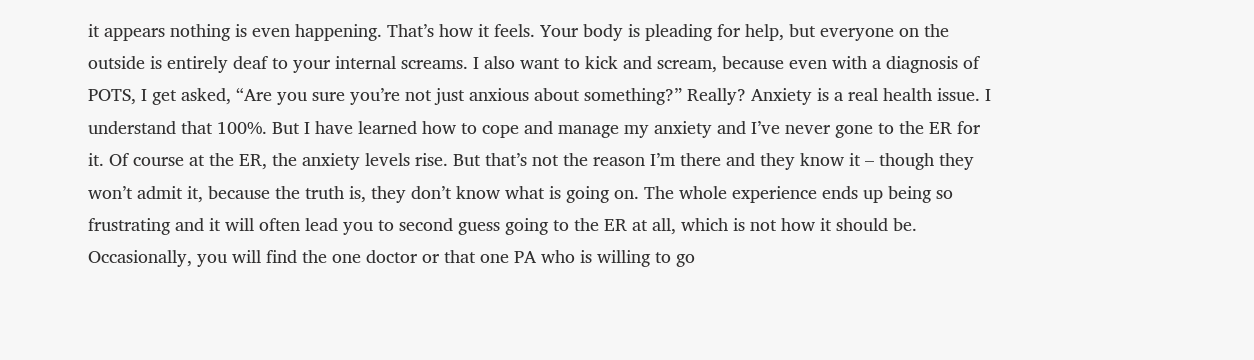it appears nothing is even happening. That’s how it feels. Your body is pleading for help, but everyone on the outside is entirely deaf to your internal screams. I also want to kick and scream, because even with a diagnosis of POTS, I get asked, “Are you sure you’re not just anxious about something?” Really? Anxiety is a real health issue. I understand that 100%. But I have learned how to cope and manage my anxiety and I’ve never gone to the ER for it. Of course at the ER, the anxiety levels rise. But that’s not the reason I’m there and they know it – though they won’t admit it, because the truth is, they don’t know what is going on. The whole experience ends up being so frustrating and it will often lead you to second guess going to the ER at all, which is not how it should be. Occasionally, you will find the one doctor or that one PA who is willing to go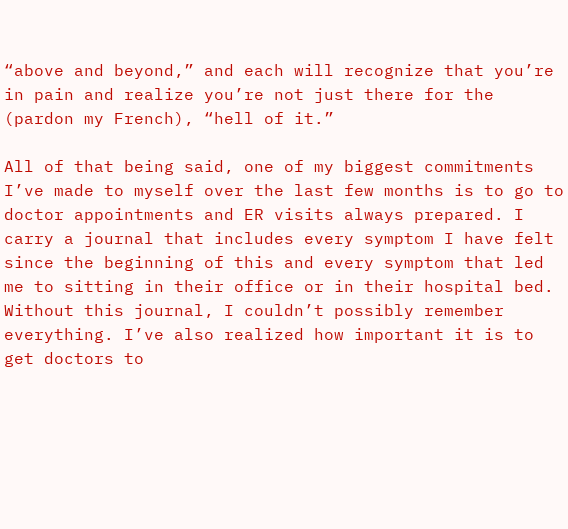“above and beyond,” and each will recognize that you’re in pain and realize you’re not just there for the (pardon my French), “hell of it.”

All of that being said, one of my biggest commitments I’ve made to myself over the last few months is to go to doctor appointments and ER visits always prepared. I carry a journal that includes every symptom I have felt since the beginning of this and every symptom that led me to sitting in their office or in their hospital bed. Without this journal, I couldn’t possibly remember everything. I’ve also realized how important it is to get doctors to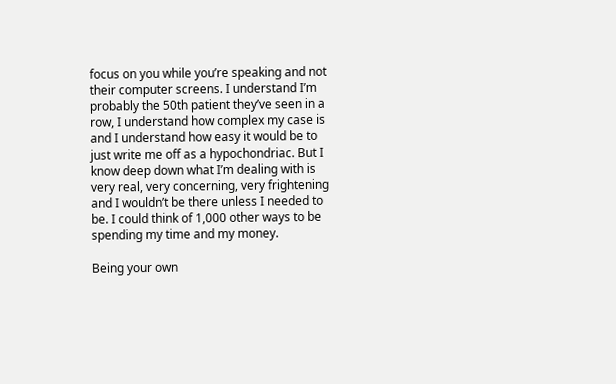focus on you while you’re speaking and not their computer screens. I understand I’m probably the 50th patient they’ve seen in a row, I understand how complex my case is and I understand how easy it would be to just write me off as a hypochondriac. But I know deep down what I’m dealing with is very real, very concerning, very frightening and I wouldn’t be there unless I needed to be. I could think of 1,000 other ways to be spending my time and my money.

Being your own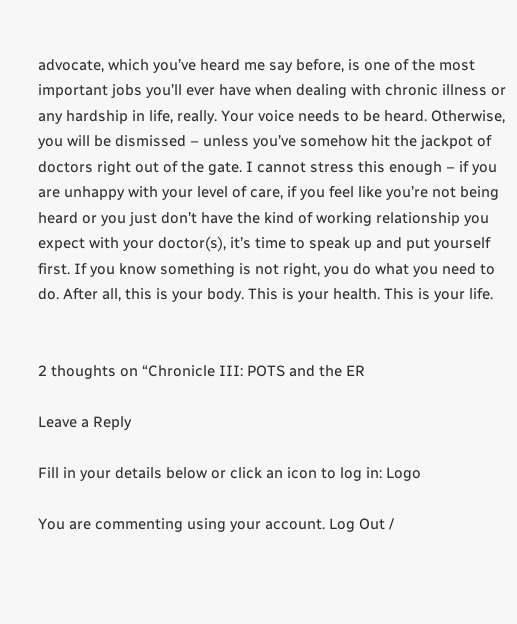advocate, which you’ve heard me say before, is one of the most important jobs you’ll ever have when dealing with chronic illness or any hardship in life, really. Your voice needs to be heard. Otherwise, you will be dismissed – unless you’ve somehow hit the jackpot of doctors right out of the gate. I cannot stress this enough – if you are unhappy with your level of care, if you feel like you’re not being heard or you just don’t have the kind of working relationship you expect with your doctor(s), it’s time to speak up and put yourself first. If you know something is not right, you do what you need to do. After all, this is your body. This is your health. This is your life.


2 thoughts on “Chronicle III: POTS and the ER

Leave a Reply

Fill in your details below or click an icon to log in: Logo

You are commenting using your account. Log Out /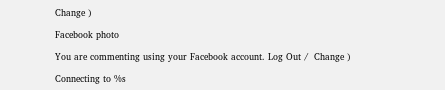Change )

Facebook photo

You are commenting using your Facebook account. Log Out /  Change )

Connecting to %s